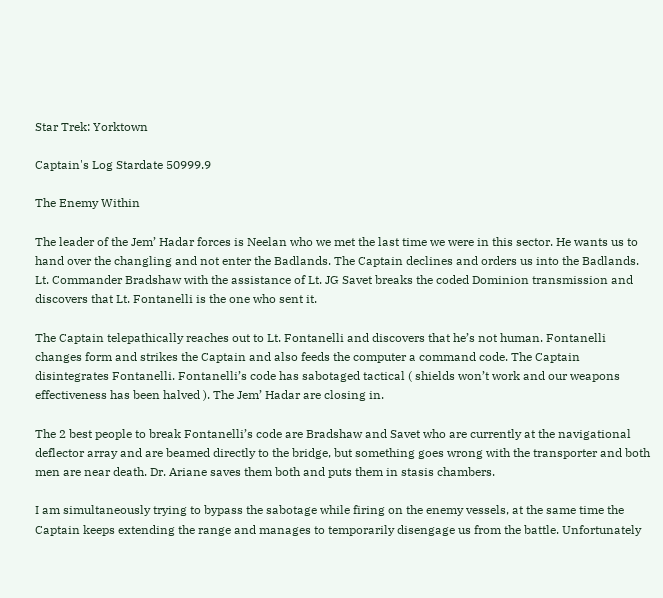Star Trek: Yorktown

Captain's Log Stardate 50999.9

The Enemy Within

The leader of the Jem’ Hadar forces is Neelan who we met the last time we were in this sector. He wants us to hand over the changling and not enter the Badlands. The Captain declines and orders us into the Badlands. Lt. Commander Bradshaw with the assistance of Lt. JG Savet breaks the coded Dominion transmission and discovers that Lt. Fontanelli is the one who sent it.

The Captain telepathically reaches out to Lt. Fontanelli and discovers that he’s not human. Fontanelli changes form and strikes the Captain and also feeds the computer a command code. The Captain disintegrates Fontanelli. Fontanelli’s code has sabotaged tactical ( shields won’t work and our weapons effectiveness has been halved ). The Jem’ Hadar are closing in.

The 2 best people to break Fontanelli’s code are Bradshaw and Savet who are currently at the navigational deflector array and are beamed directly to the bridge, but something goes wrong with the transporter and both men are near death. Dr. Ariane saves them both and puts them in stasis chambers.

I am simultaneously trying to bypass the sabotage while firing on the enemy vessels, at the same time the Captain keeps extending the range and manages to temporarily disengage us from the battle. Unfortunately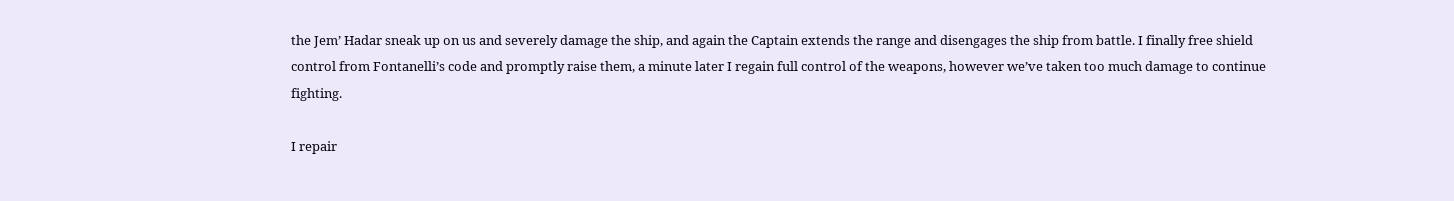the Jem’ Hadar sneak up on us and severely damage the ship, and again the Captain extends the range and disengages the ship from battle. I finally free shield control from Fontanelli’s code and promptly raise them, a minute later I regain full control of the weapons, however we’ve taken too much damage to continue fighting.

I repair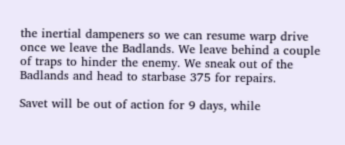the inertial dampeners so we can resume warp drive once we leave the Badlands. We leave behind a couple of traps to hinder the enemy. We sneak out of the Badlands and head to starbase 375 for repairs.

Savet will be out of action for 9 days, while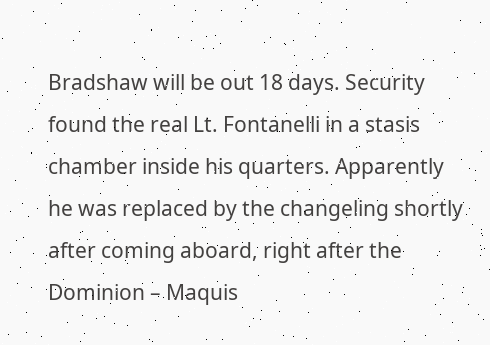Bradshaw will be out 18 days. Security found the real Lt. Fontanelli in a stasis chamber inside his quarters. Apparently he was replaced by the changeling shortly after coming aboard, right after the Dominion – Maquis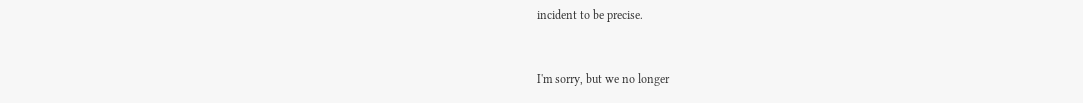incident to be precise.



I'm sorry, but we no longer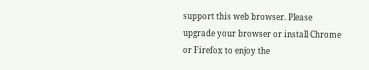support this web browser. Please upgrade your browser or install Chrome or Firefox to enjoy the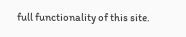full functionality of this site.